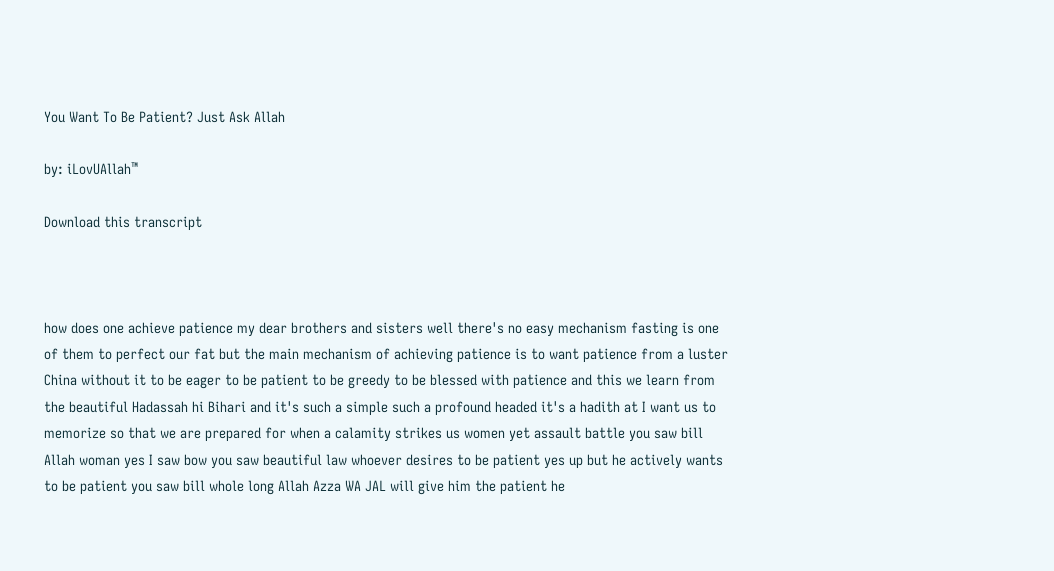You Want To Be Patient? Just Ask Allah

by: iLovUAllah™

Download this transcript



how does one achieve patience my dear brothers and sisters well there's no easy mechanism fasting is one of them to perfect our fat but the main mechanism of achieving patience is to want patience from a luster China without it to be eager to be patient to be greedy to be blessed with patience and this we learn from the beautiful Hadassah hi Bihari and it's such a simple such a profound headed it's a hadith at I want us to memorize so that we are prepared for when a calamity strikes us women yet assault battle you saw bill Allah woman yes I saw bow you saw beautiful law whoever desires to be patient yes up but he actively wants to be patient you saw bill whole long Allah Azza WA JAL will give him the patient he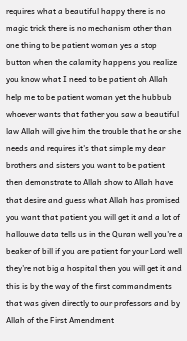requires what a beautiful happy there is no magic trick there is no mechanism other than one thing to be patient woman yes a stop button when the calamity happens you realize you know what I need to be patient oh Allah help me to be patient woman yet the hubbub whoever wants that father you saw a beautiful law Allah will give him the trouble that he or she needs and requires it's that simple my dear brothers and sisters you want to be patient then demonstrate to Allah show to Allah have that desire and guess what Allah has promised you want that patient you will get it and a lot of hallouwe data tells us in the Quran well you're a beaker of bill if you are patient for your Lord well they're not big a hospital then you will get it and this is by the way of the first commandments that was given directly to our professors and by Allah of the First Amendment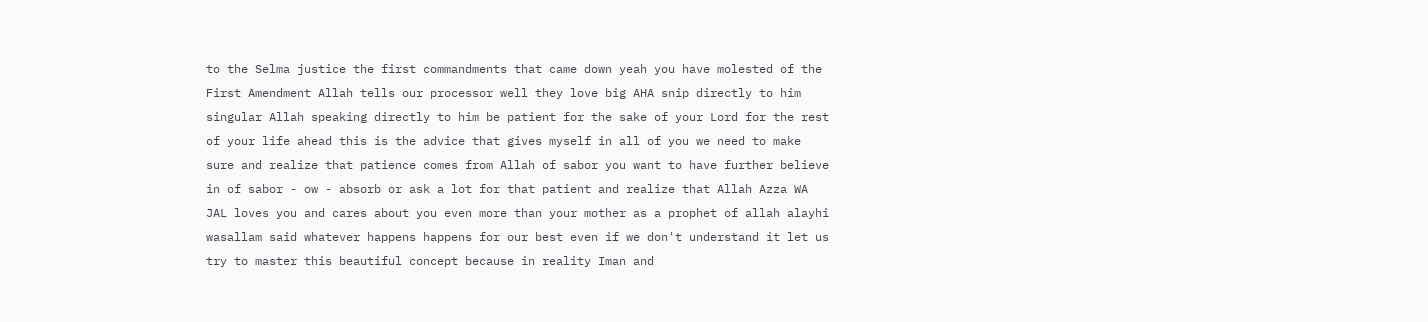to the Selma justice the first commandments that came down yeah you have molested of the First Amendment Allah tells our processor well they love big AHA snip directly to him singular Allah speaking directly to him be patient for the sake of your Lord for the rest of your life ahead this is the advice that gives myself in all of you we need to make sure and realize that patience comes from Allah of sabor you want to have further believe in of sabor - ow - absorb or ask a lot for that patient and realize that Allah Azza WA JAL loves you and cares about you even more than your mother as a prophet of allah alayhi wasallam said whatever happens happens for our best even if we don't understand it let us try to master this beautiful concept because in reality Iman and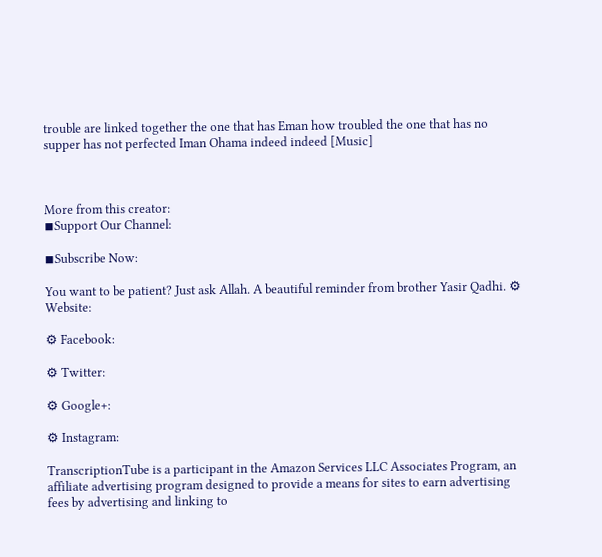trouble are linked together the one that has Eman how troubled the one that has no supper has not perfected Iman Ohama indeed indeed [Music]



More from this creator:
◾Support Our Channel:

◾Subscribe Now:

You want to be patient? Just ask Allah. A beautiful reminder from brother Yasir Qadhi. ⚙ Website:

⚙ Facebook:

⚙ Twitter:

⚙ Google+:

⚙ Instagram:

TranscriptionTube is a participant in the Amazon Services LLC Associates Program, an affiliate advertising program designed to provide a means for sites to earn advertising fees by advertising and linking to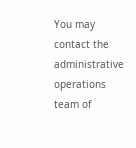You may contact the administrative operations team of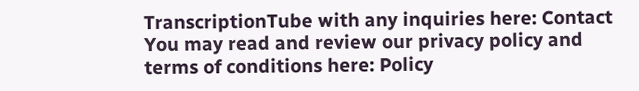TranscriptionTube with any inquiries here: Contact
You may read and review our privacy policy and terms of conditions here: Policy